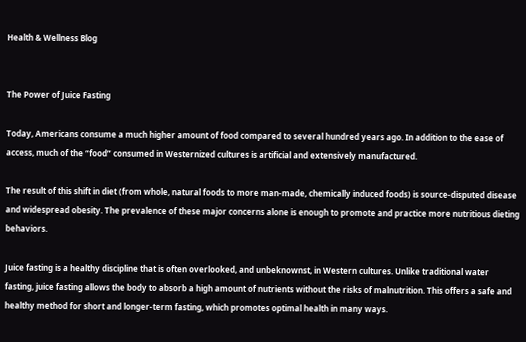Health & Wellness Blog


The Power of Juice Fasting

Today, Americans consume a much higher amount of food compared to several hundred years ago. In addition to the ease of access, much of the “food” consumed in Westernized cultures is artificial and extensively manufactured.

The result of this shift in diet (from whole, natural foods to more man-made, chemically induced foods) is source-disputed disease and widespread obesity. The prevalence of these major concerns alone is enough to promote and practice more nutritious dieting behaviors.

Juice fasting is a healthy discipline that is often overlooked, and unbeknownst, in Western cultures. Unlike traditional water fasting, juice fasting allows the body to absorb a high amount of nutrients without the risks of malnutrition. This offers a safe and healthy method for short and longer-term fasting, which promotes optimal health in many ways.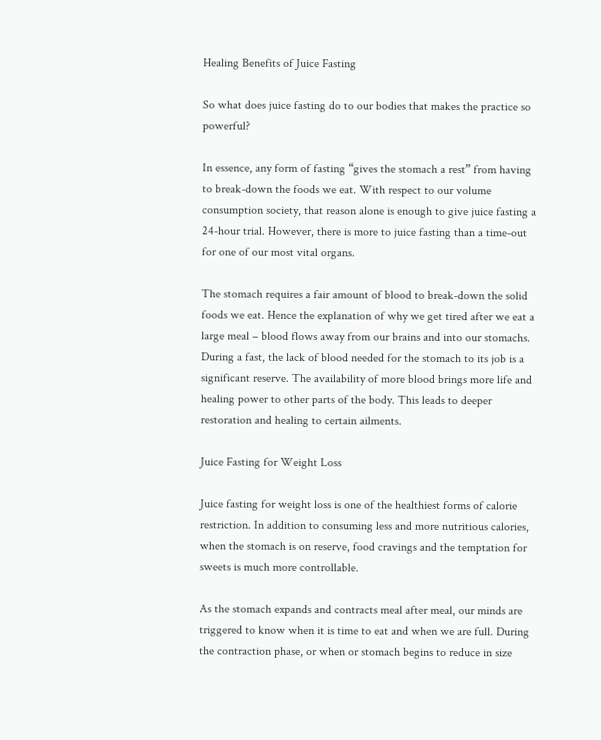Healing Benefits of Juice Fasting

So what does juice fasting do to our bodies that makes the practice so powerful?

In essence, any form of fasting “gives the stomach a rest” from having to break-down the foods we eat. With respect to our volume consumption society, that reason alone is enough to give juice fasting a 24-hour trial. However, there is more to juice fasting than a time-out for one of our most vital organs.

The stomach requires a fair amount of blood to break-down the solid foods we eat. Hence the explanation of why we get tired after we eat a large meal – blood flows away from our brains and into our stomachs. During a fast, the lack of blood needed for the stomach to its job is a significant reserve. The availability of more blood brings more life and healing power to other parts of the body. This leads to deeper restoration and healing to certain ailments.

Juice Fasting for Weight Loss

Juice fasting for weight loss is one of the healthiest forms of calorie restriction. In addition to consuming less and more nutritious calories, when the stomach is on reserve, food cravings and the temptation for sweets is much more controllable.

As the stomach expands and contracts meal after meal, our minds are triggered to know when it is time to eat and when we are full. During the contraction phase, or when or stomach begins to reduce in size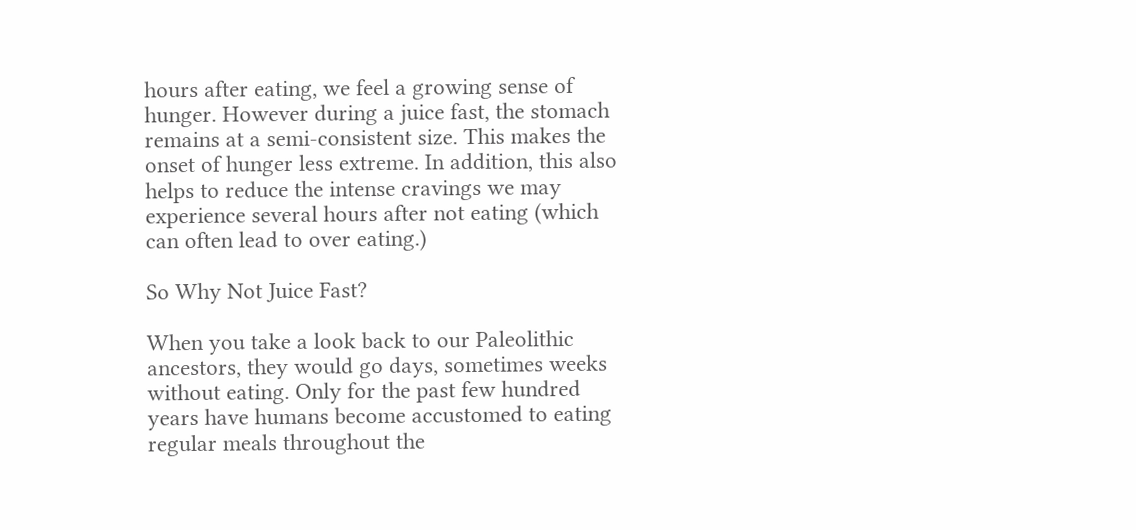hours after eating, we feel a growing sense of hunger. However during a juice fast, the stomach remains at a semi-consistent size. This makes the onset of hunger less extreme. In addition, this also helps to reduce the intense cravings we may experience several hours after not eating (which can often lead to over eating.)

So Why Not Juice Fast?

When you take a look back to our Paleolithic ancestors, they would go days, sometimes weeks without eating. Only for the past few hundred years have humans become accustomed to eating regular meals throughout the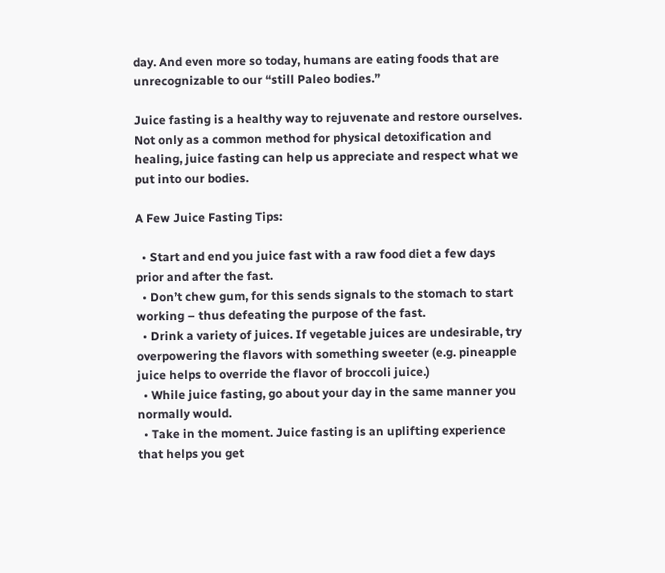day. And even more so today, humans are eating foods that are unrecognizable to our “still Paleo bodies.”

Juice fasting is a healthy way to rejuvenate and restore ourselves. Not only as a common method for physical detoxification and healing, juice fasting can help us appreciate and respect what we put into our bodies.

A Few Juice Fasting Tips:

  • Start and end you juice fast with a raw food diet a few days prior and after the fast.
  • Don’t chew gum, for this sends signals to the stomach to start working – thus defeating the purpose of the fast.
  • Drink a variety of juices. If vegetable juices are undesirable, try overpowering the flavors with something sweeter (e.g. pineapple juice helps to override the flavor of broccoli juice.)
  • While juice fasting, go about your day in the same manner you normally would.
  • Take in the moment. Juice fasting is an uplifting experience that helps you get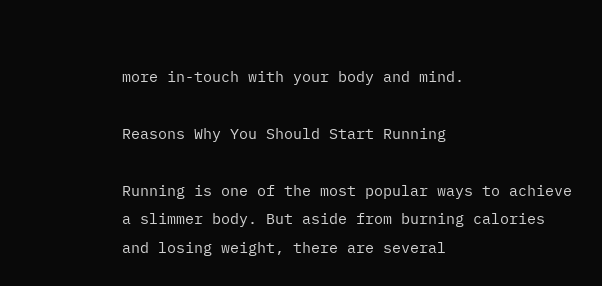more in-touch with your body and mind.

Reasons Why You Should Start Running

Running is one of the most popular ways to achieve a slimmer body. But aside from burning calories and losing weight, there are several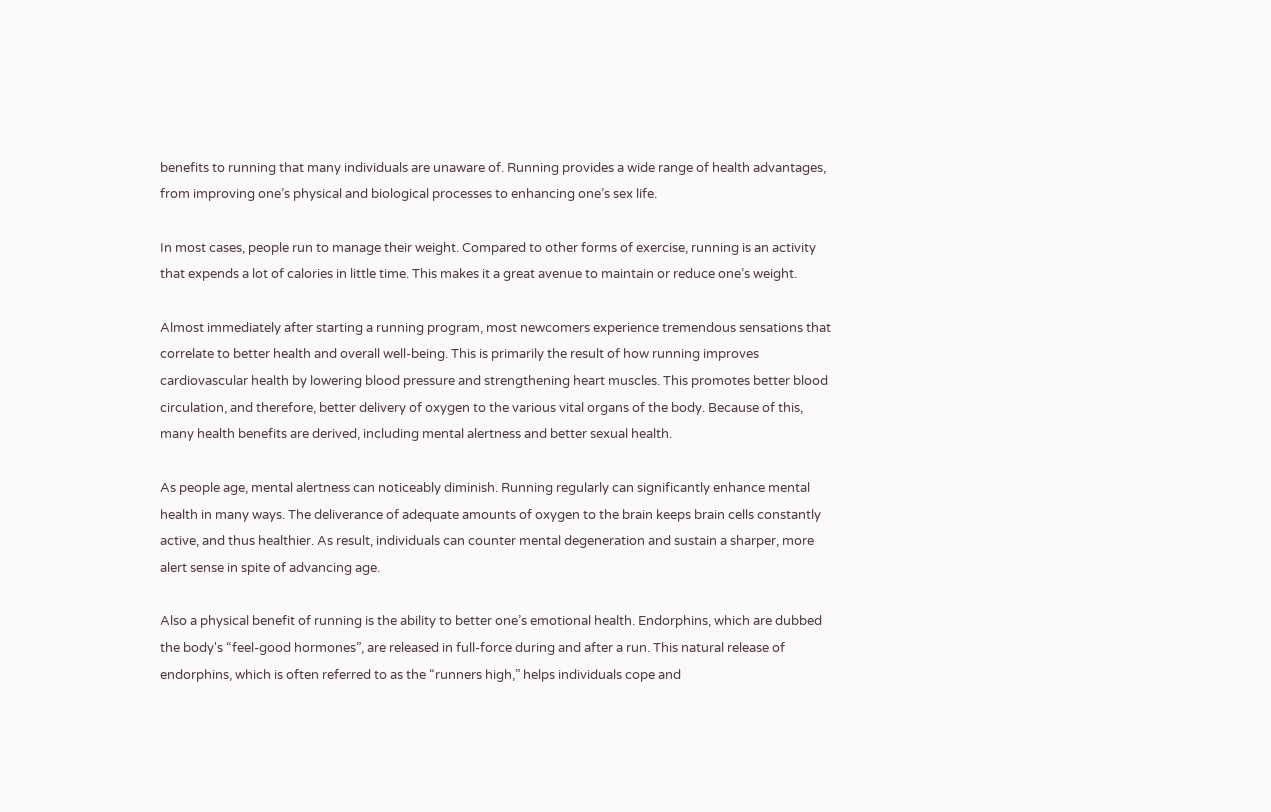benefits to running that many individuals are unaware of. Running provides a wide range of health advantages, from improving one’s physical and biological processes to enhancing one’s sex life.

In most cases, people run to manage their weight. Compared to other forms of exercise, running is an activity that expends a lot of calories in little time. This makes it a great avenue to maintain or reduce one’s weight.

Almost immediately after starting a running program, most newcomers experience tremendous sensations that correlate to better health and overall well-being. This is primarily the result of how running improves cardiovascular health by lowering blood pressure and strengthening heart muscles. This promotes better blood circulation, and therefore, better delivery of oxygen to the various vital organs of the body. Because of this, many health benefits are derived, including mental alertness and better sexual health.

As people age, mental alertness can noticeably diminish. Running regularly can significantly enhance mental health in many ways. The deliverance of adequate amounts of oxygen to the brain keeps brain cells constantly active, and thus healthier. As result, individuals can counter mental degeneration and sustain a sharper, more alert sense in spite of advancing age.

Also a physical benefit of running is the ability to better one’s emotional health. Endorphins, which are dubbed the body's “feel-good hormones”, are released in full-force during and after a run. This natural release of endorphins, which is often referred to as the “runners high,” helps individuals cope and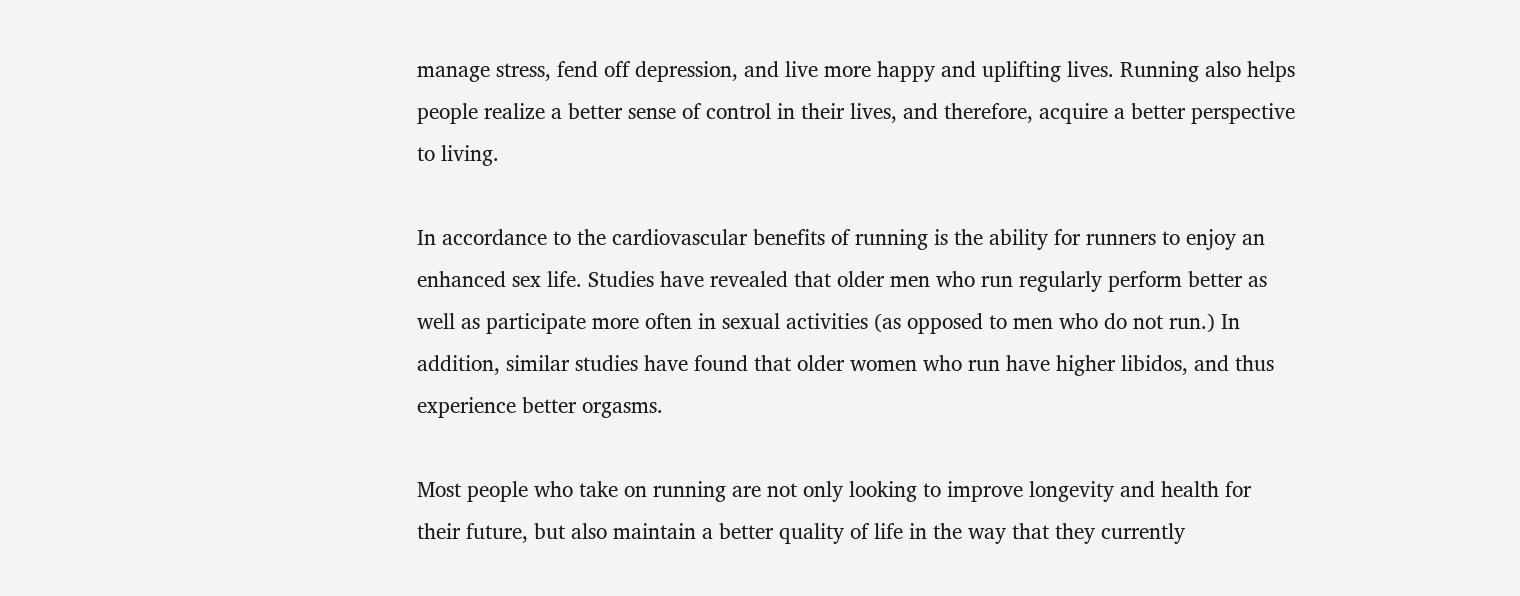manage stress, fend off depression, and live more happy and uplifting lives. Running also helps people realize a better sense of control in their lives, and therefore, acquire a better perspective to living.

In accordance to the cardiovascular benefits of running is the ability for runners to enjoy an enhanced sex life. Studies have revealed that older men who run regularly perform better as well as participate more often in sexual activities (as opposed to men who do not run.) In addition, similar studies have found that older women who run have higher libidos, and thus experience better orgasms.

Most people who take on running are not only looking to improve longevity and health for their future, but also maintain a better quality of life in the way that they currently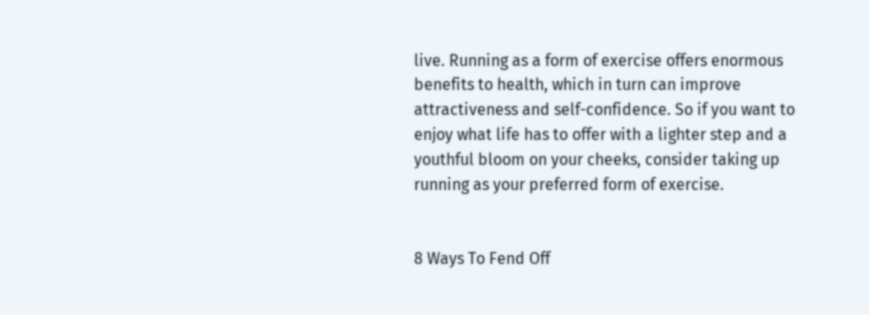live. Running as a form of exercise offers enormous benefits to health, which in turn can improve attractiveness and self-confidence. So if you want to enjoy what life has to offer with a lighter step and a youthful bloom on your cheeks, consider taking up running as your preferred form of exercise.


8 Ways To Fend Off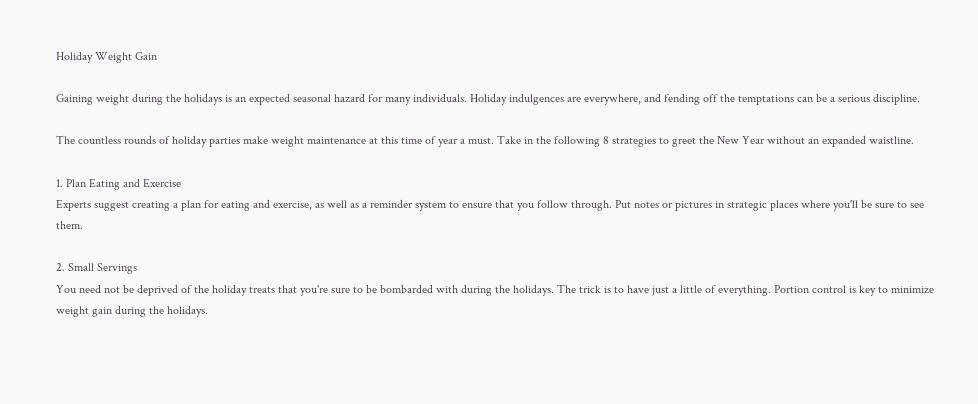Holiday Weight Gain

Gaining weight during the holidays is an expected seasonal hazard for many individuals. Holiday indulgences are everywhere, and fending off the temptations can be a serious discipline.

The countless rounds of holiday parties make weight maintenance at this time of year a must. Take in the following 8 strategies to greet the New Year without an expanded waistline.

1. Plan Eating and Exercise
Experts suggest creating a plan for eating and exercise, as well as a reminder system to ensure that you follow through. Put notes or pictures in strategic places where you'll be sure to see them.

2. Small Servings
You need not be deprived of the holiday treats that you're sure to be bombarded with during the holidays. The trick is to have just a little of everything. Portion control is key to minimize weight gain during the holidays.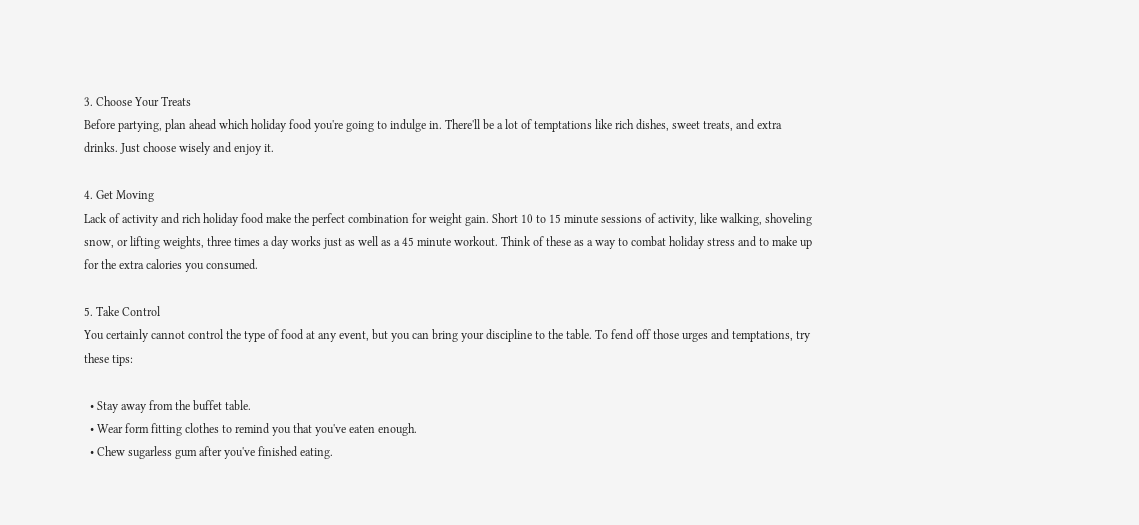3. Choose Your Treats
Before partying, plan ahead which holiday food you're going to indulge in. There'll be a lot of temptations like rich dishes, sweet treats, and extra drinks. Just choose wisely and enjoy it.

4. Get Moving
Lack of activity and rich holiday food make the perfect combination for weight gain. Short 10 to 15 minute sessions of activity, like walking, shoveling snow, or lifting weights, three times a day works just as well as a 45 minute workout. Think of these as a way to combat holiday stress and to make up for the extra calories you consumed.

5. Take Control
You certainly cannot control the type of food at any event, but you can bring your discipline to the table. To fend off those urges and temptations, try these tips:

  • Stay away from the buffet table.
  • Wear form fitting clothes to remind you that you've eaten enough.
  • Chew sugarless gum after you've finished eating.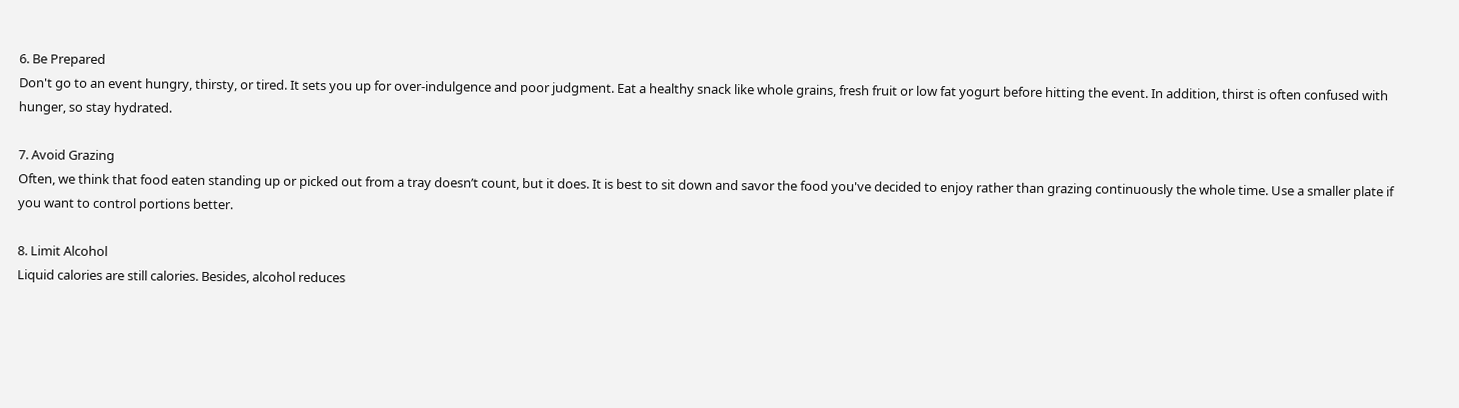6. Be Prepared
Don't go to an event hungry, thirsty, or tired. It sets you up for over-indulgence and poor judgment. Eat a healthy snack like whole grains, fresh fruit or low fat yogurt before hitting the event. In addition, thirst is often confused with hunger, so stay hydrated.

7. Avoid Grazing
Often, we think that food eaten standing up or picked out from a tray doesn’t count, but it does. It is best to sit down and savor the food you've decided to enjoy rather than grazing continuously the whole time. Use a smaller plate if you want to control portions better.

8. Limit Alcohol
Liquid calories are still calories. Besides, alcohol reduces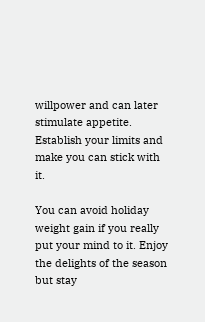willpower and can later stimulate appetite. Establish your limits and make you can stick with it.

You can avoid holiday weight gain if you really put your mind to it. Enjoy the delights of the season but stay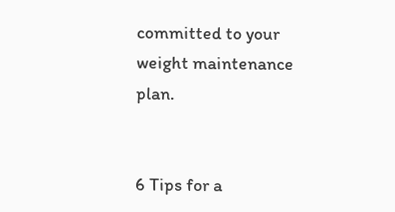committed to your weight maintenance plan.


6 Tips for a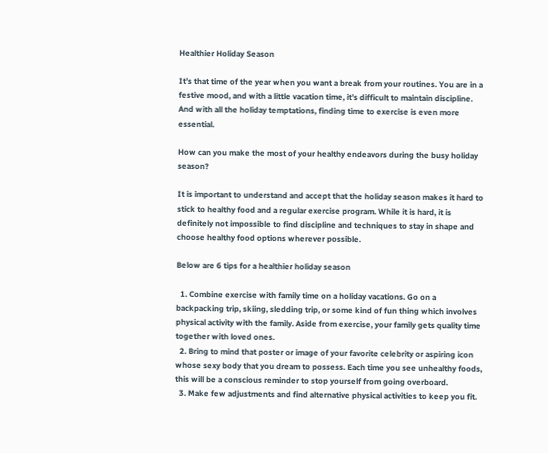Healthier Holiday Season

It’s that time of the year when you want a break from your routines. You are in a festive mood, and with a little vacation time, it’s difficult to maintain discipline. And with all the holiday temptations, finding time to exercise is even more essential.

How can you make the most of your healthy endeavors during the busy holiday season?

It is important to understand and accept that the holiday season makes it hard to stick to healthy food and a regular exercise program. While it is hard, it is definitely not impossible to find discipline and techniques to stay in shape and choose healthy food options wherever possible.

Below are 6 tips for a healthier holiday season

  1. Combine exercise with family time on a holiday vacations. Go on a backpacking trip, skiing, sledding trip, or some kind of fun thing which involves physical activity with the family. Aside from exercise, your family gets quality time together with loved ones.
  2. Bring to mind that poster or image of your favorite celebrity or aspiring icon whose sexy body that you dream to possess. Each time you see unhealthy foods, this will be a conscious reminder to stop yourself from going overboard.
  3. Make few adjustments and find alternative physical activities to keep you fit.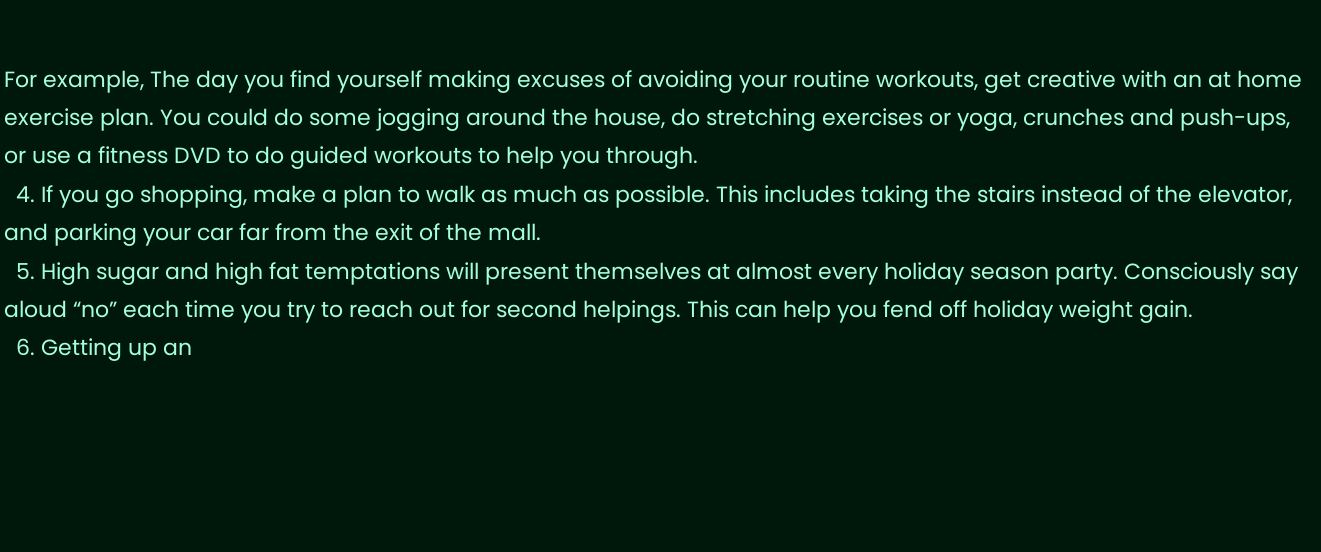For example, The day you find yourself making excuses of avoiding your routine workouts, get creative with an at home exercise plan. You could do some jogging around the house, do stretching exercises or yoga, crunches and push-ups, or use a fitness DVD to do guided workouts to help you through.
  4. If you go shopping, make a plan to walk as much as possible. This includes taking the stairs instead of the elevator, and parking your car far from the exit of the mall.
  5. High sugar and high fat temptations will present themselves at almost every holiday season party. Consciously say aloud “no” each time you try to reach out for second helpings. This can help you fend off holiday weight gain.
  6. Getting up an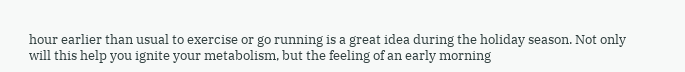hour earlier than usual to exercise or go running is a great idea during the holiday season. Not only will this help you ignite your metabolism, but the feeling of an early morning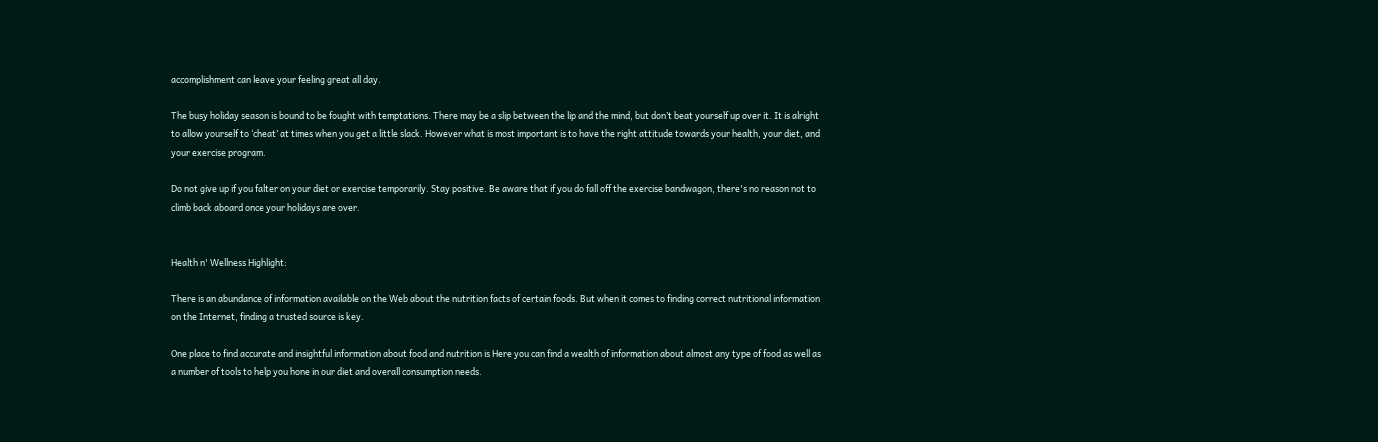accomplishment can leave your feeling great all day.

The busy holiday season is bound to be fought with temptations. There may be a slip between the lip and the mind, but don’t beat yourself up over it. It is alright to allow yourself to ‘cheat’ at times when you get a little slack. However what is most important is to have the right attitude towards your health, your diet, and your exercise program.

Do not give up if you falter on your diet or exercise temporarily. Stay positive. Be aware that if you do fall off the exercise bandwagon, there's no reason not to climb back aboard once your holidays are over.


Health n' Wellness Highlight:

There is an abundance of information available on the Web about the nutrition facts of certain foods. But when it comes to finding correct nutritional information on the Internet, finding a trusted source is key.

One place to find accurate and insightful information about food and nutrition is Here you can find a wealth of information about almost any type of food as well as a number of tools to help you hone in our diet and overall consumption needs.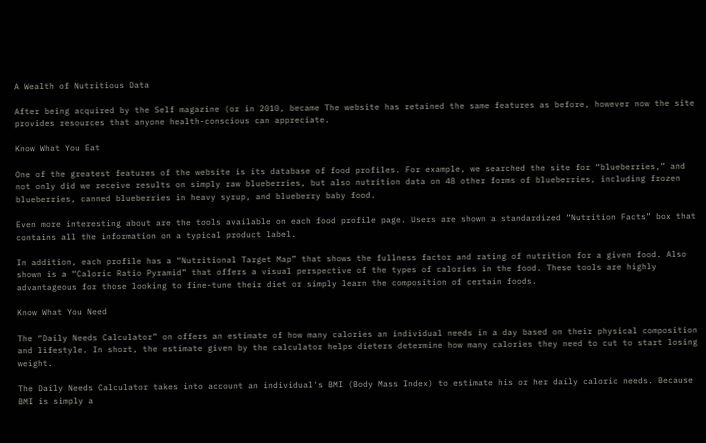A Wealth of Nutritious Data

After being acquired by the Self magazine (or in 2010, became The website has retained the same features as before, however now the site provides resources that anyone health-conscious can appreciate.

Know What You Eat

One of the greatest features of the website is its database of food profiles. For example, we searched the site for “blueberries,” and not only did we receive results on simply raw blueberries, but also nutrition data on 48 other forms of blueberries, including frozen blueberries, canned blueberries in heavy syrup, and blueberry baby food.

Even more interesting about are the tools available on each food profile page. Users are shown a standardized “Nutrition Facts” box that contains all the information on a typical product label.

In addition, each profile has a “Nutritional Target Map” that shows the fullness factor and rating of nutrition for a given food. Also shown is a “Caloric Ratio Pyramid” that offers a visual perspective of the types of calories in the food. These tools are highly advantageous for those looking to fine-tune their diet or simply learn the composition of certain foods.

Know What You Need

The “Daily Needs Calculator” on offers an estimate of how many calories an individual needs in a day based on their physical composition and lifestyle. In short, the estimate given by the calculator helps dieters determine how many calories they need to cut to start losing weight.

The Daily Needs Calculator takes into account an individual's BMI (Body Mass Index) to estimate his or her daily caloric needs. Because BMI is simply a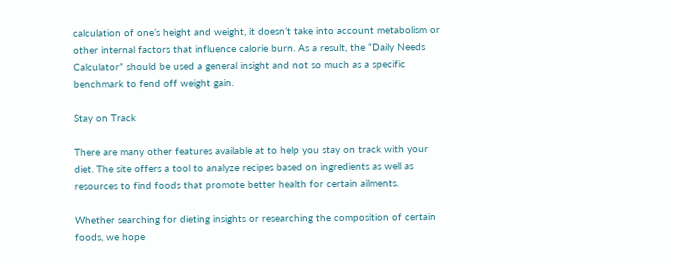calculation of one’s height and weight, it doesn’t take into account metabolism or other internal factors that influence calorie burn. As a result, the “Daily Needs Calculator” should be used a general insight and not so much as a specific benchmark to fend off weight gain.

Stay on Track

There are many other features available at to help you stay on track with your diet. The site offers a tool to analyze recipes based on ingredients as well as resources to find foods that promote better health for certain ailments.

Whether searching for dieting insights or researching the composition of certain foods, we hope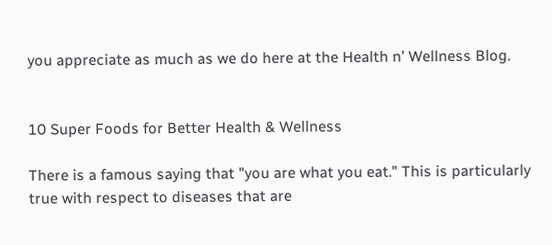you appreciate as much as we do here at the Health n’ Wellness Blog.


10 Super Foods for Better Health & Wellness

There is a famous saying that "you are what you eat." This is particularly true with respect to diseases that are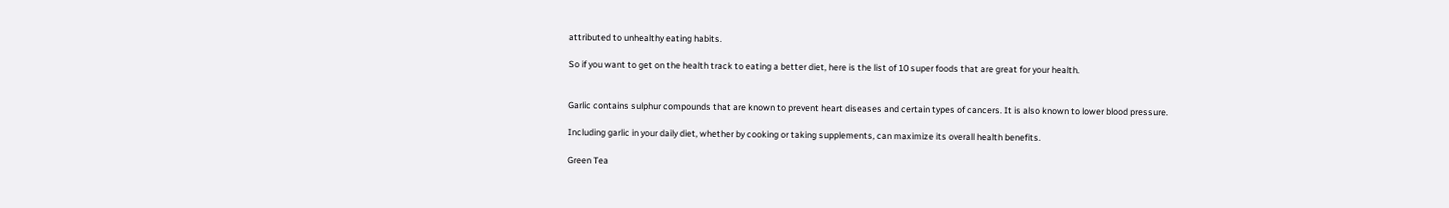attributed to unhealthy eating habits.

So if you want to get on the health track to eating a better diet, here is the list of 10 super foods that are great for your health.


Garlic contains sulphur compounds that are known to prevent heart diseases and certain types of cancers. It is also known to lower blood pressure.

Including garlic in your daily diet, whether by cooking or taking supplements, can maximize its overall health benefits.

Green Tea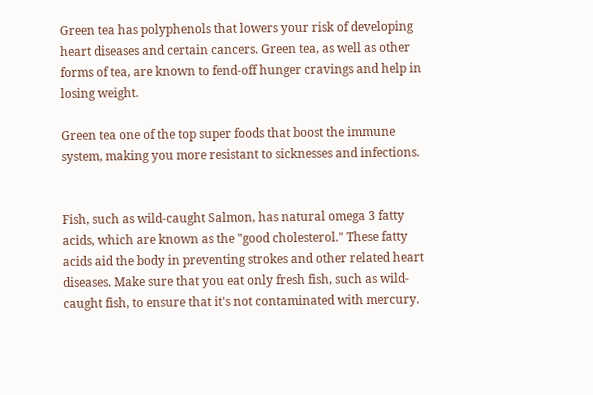Green tea has polyphenols that lowers your risk of developing heart diseases and certain cancers. Green tea, as well as other forms of tea, are known to fend-off hunger cravings and help in losing weight.

Green tea one of the top super foods that boost the immune system, making you more resistant to sicknesses and infections.


Fish, such as wild-caught Salmon, has natural omega 3 fatty acids, which are known as the "good cholesterol." These fatty acids aid the body in preventing strokes and other related heart diseases. Make sure that you eat only fresh fish, such as wild-caught fish, to ensure that it's not contaminated with mercury.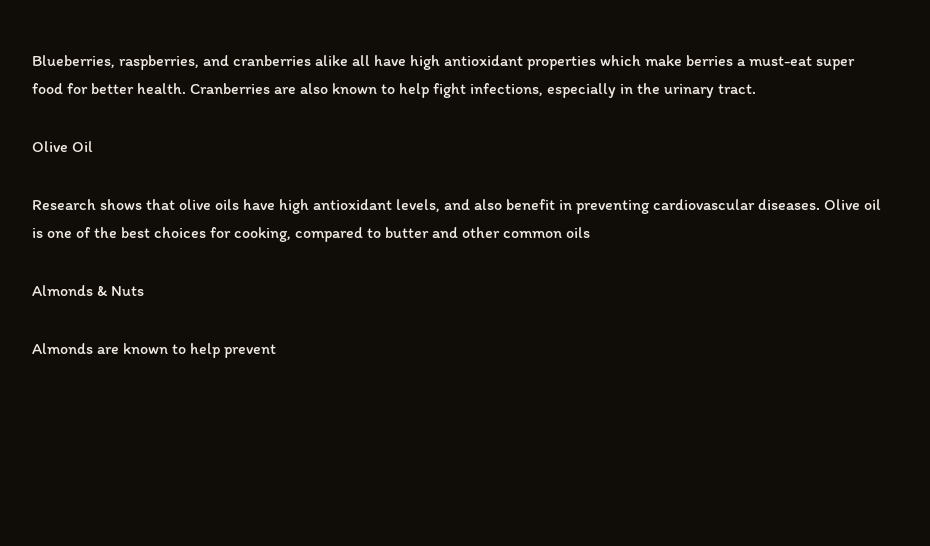Blueberries, raspberries, and cranberries alike all have high antioxidant properties which make berries a must-eat super food for better health. Cranberries are also known to help fight infections, especially in the urinary tract.

Olive Oil

Research shows that olive oils have high antioxidant levels, and also benefit in preventing cardiovascular diseases. Olive oil is one of the best choices for cooking, compared to butter and other common oils

Almonds & Nuts

Almonds are known to help prevent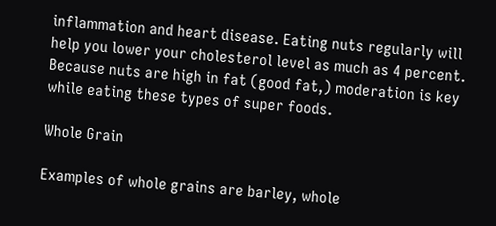inflammation and heart disease. Eating nuts regularly will help you lower your cholesterol level as much as 4 percent. Because nuts are high in fat (good fat,) moderation is key while eating these types of super foods.

Whole Grain

Examples of whole grains are barley, whole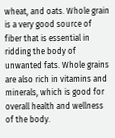wheat, and oats. Whole grain is a very good source of fiber that is essential in ridding the body of unwanted fats. Whole grains are also rich in vitamins and minerals, which is good for overall health and wellness of the body.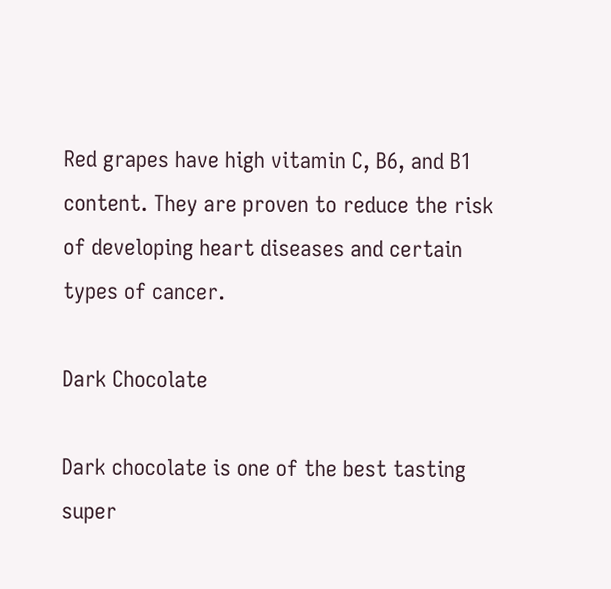Red grapes have high vitamin C, B6, and B1 content. They are proven to reduce the risk of developing heart diseases and certain types of cancer.

Dark Chocolate

Dark chocolate is one of the best tasting super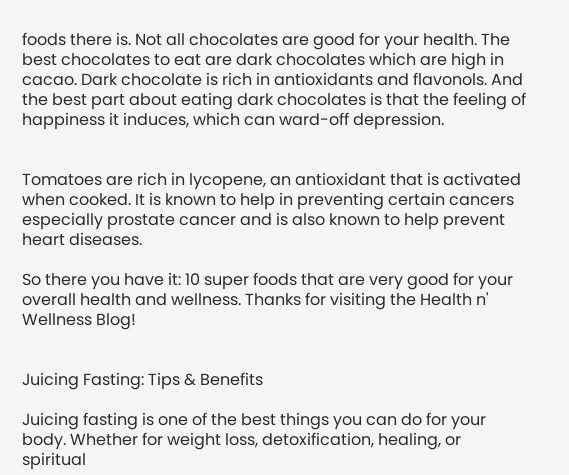foods there is. Not all chocolates are good for your health. The best chocolates to eat are dark chocolates which are high in cacao. Dark chocolate is rich in antioxidants and flavonols. And the best part about eating dark chocolates is that the feeling of happiness it induces, which can ward-off depression.


Tomatoes are rich in lycopene, an antioxidant that is activated when cooked. It is known to help in preventing certain cancers especially prostate cancer and is also known to help prevent heart diseases.

So there you have it: 10 super foods that are very good for your overall health and wellness. Thanks for visiting the Health n' Wellness Blog!


Juicing Fasting: Tips & Benefits

Juicing fasting is one of the best things you can do for your body. Whether for weight loss, detoxification, healing, or spiritual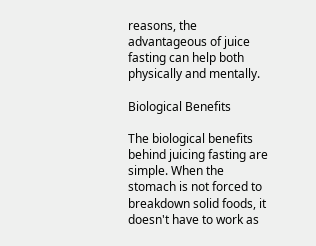reasons, the advantageous of juice fasting can help both physically and mentally.

Biological Benefits

The biological benefits behind juicing fasting are simple. When the stomach is not forced to breakdown solid foods, it doesn't have to work as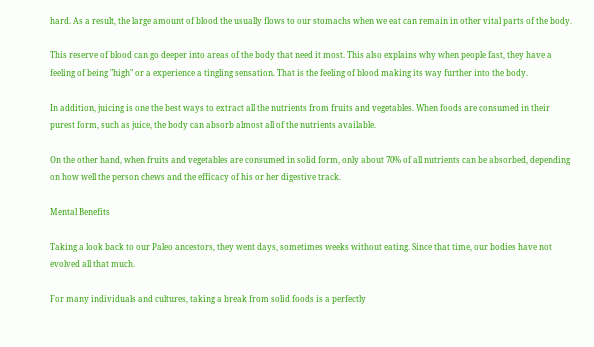hard. As a result, the large amount of blood the usually flows to our stomachs when we eat can remain in other vital parts of the body.

This reserve of blood can go deeper into areas of the body that need it most. This also explains why when people fast, they have a feeling of being "high" or a experience a tingling sensation. That is the feeling of blood making its way further into the body.

In addition, juicing is one the best ways to extract all the nutrients from fruits and vegetables. When foods are consumed in their purest form, such as juice, the body can absorb almost all of the nutrients available.

On the other hand, when fruits and vegetables are consumed in solid form, only about 70% of all nutrients can be absorbed, depending on how well the person chews and the efficacy of his or her digestive track.

Mental Benefits

Taking a look back to our Paleo ancestors, they went days, sometimes weeks without eating. Since that time, our bodies have not evolved all that much.

For many individuals and cultures, taking a break from solid foods is a perfectly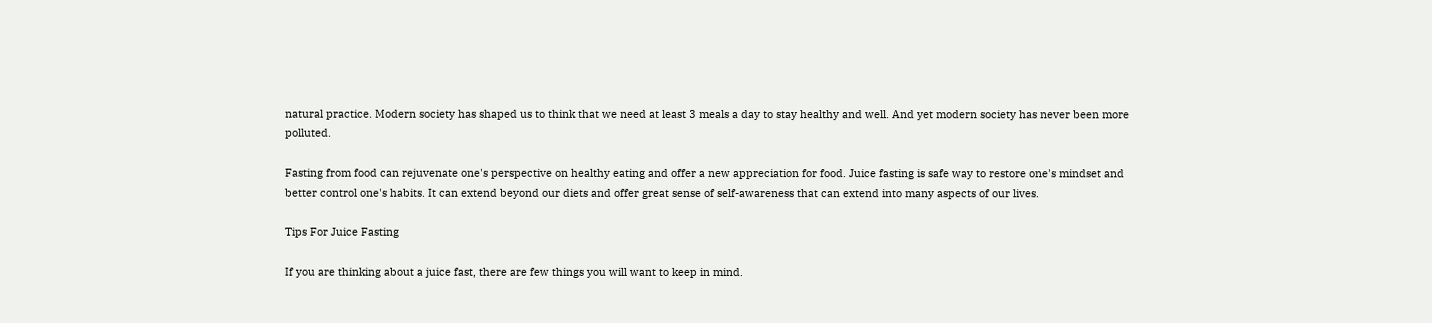natural practice. Modern society has shaped us to think that we need at least 3 meals a day to stay healthy and well. And yet modern society has never been more polluted.

Fasting from food can rejuvenate one's perspective on healthy eating and offer a new appreciation for food. Juice fasting is safe way to restore one's mindset and better control one's habits. It can extend beyond our diets and offer great sense of self-awareness that can extend into many aspects of our lives.

Tips For Juice Fasting

If you are thinking about a juice fast, there are few things you will want to keep in mind.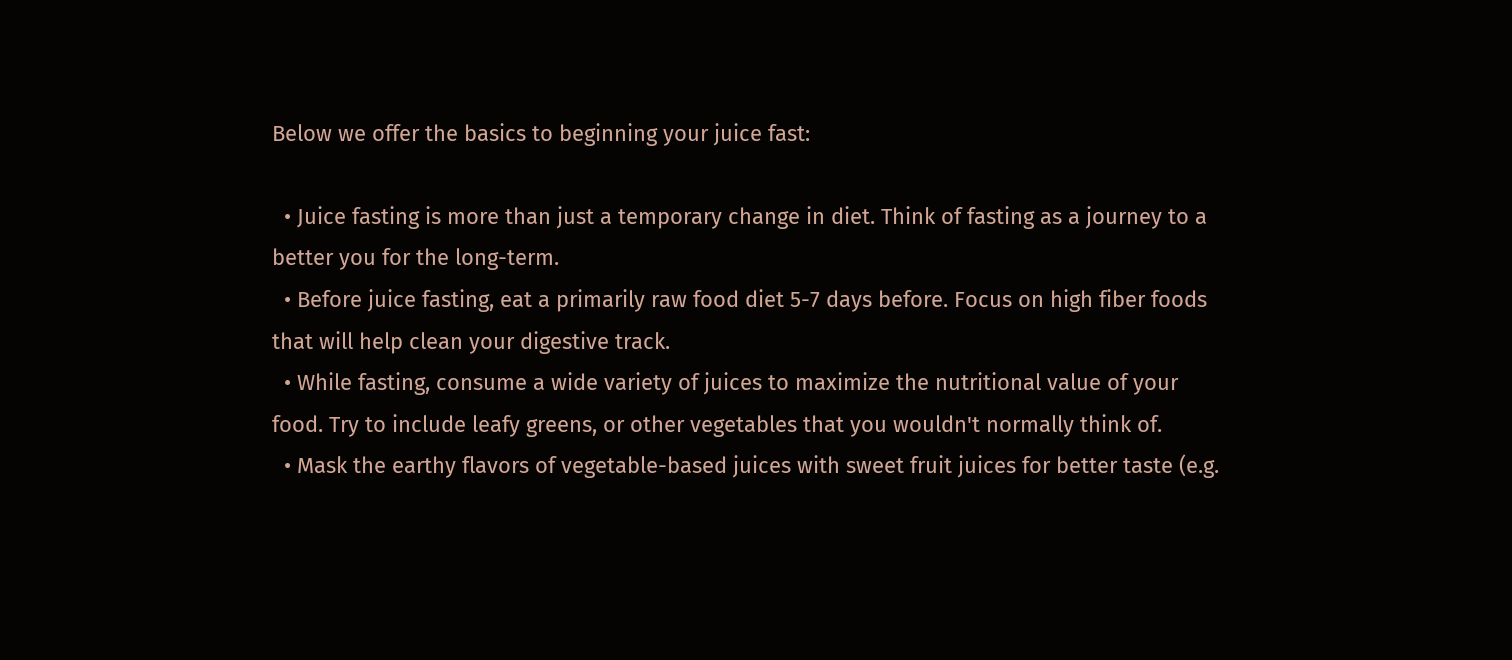Below we offer the basics to beginning your juice fast:

  • Juice fasting is more than just a temporary change in diet. Think of fasting as a journey to a better you for the long-term.
  • Before juice fasting, eat a primarily raw food diet 5-7 days before. Focus on high fiber foods that will help clean your digestive track.
  • While fasting, consume a wide variety of juices to maximize the nutritional value of your food. Try to include leafy greens, or other vegetables that you wouldn't normally think of.
  • Mask the earthy flavors of vegetable-based juices with sweet fruit juices for better taste (e.g.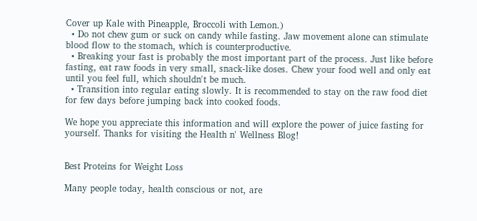Cover up Kale with Pineapple, Broccoli with Lemon.)
  • Do not chew gum or suck on candy while fasting. Jaw movement alone can stimulate blood flow to the stomach, which is counterproductive.
  • Breaking your fast is probably the most important part of the process. Just like before fasting, eat raw foods in very small, snack-like doses. Chew your food well and only eat until you feel full, which shouldn't be much.
  • Transition into regular eating slowly. It is recommended to stay on the raw food diet for few days before jumping back into cooked foods.

We hope you appreciate this information and will explore the power of juice fasting for yourself. Thanks for visiting the Health n' Wellness Blog!


Best Proteins for Weight Loss

Many people today, health conscious or not, are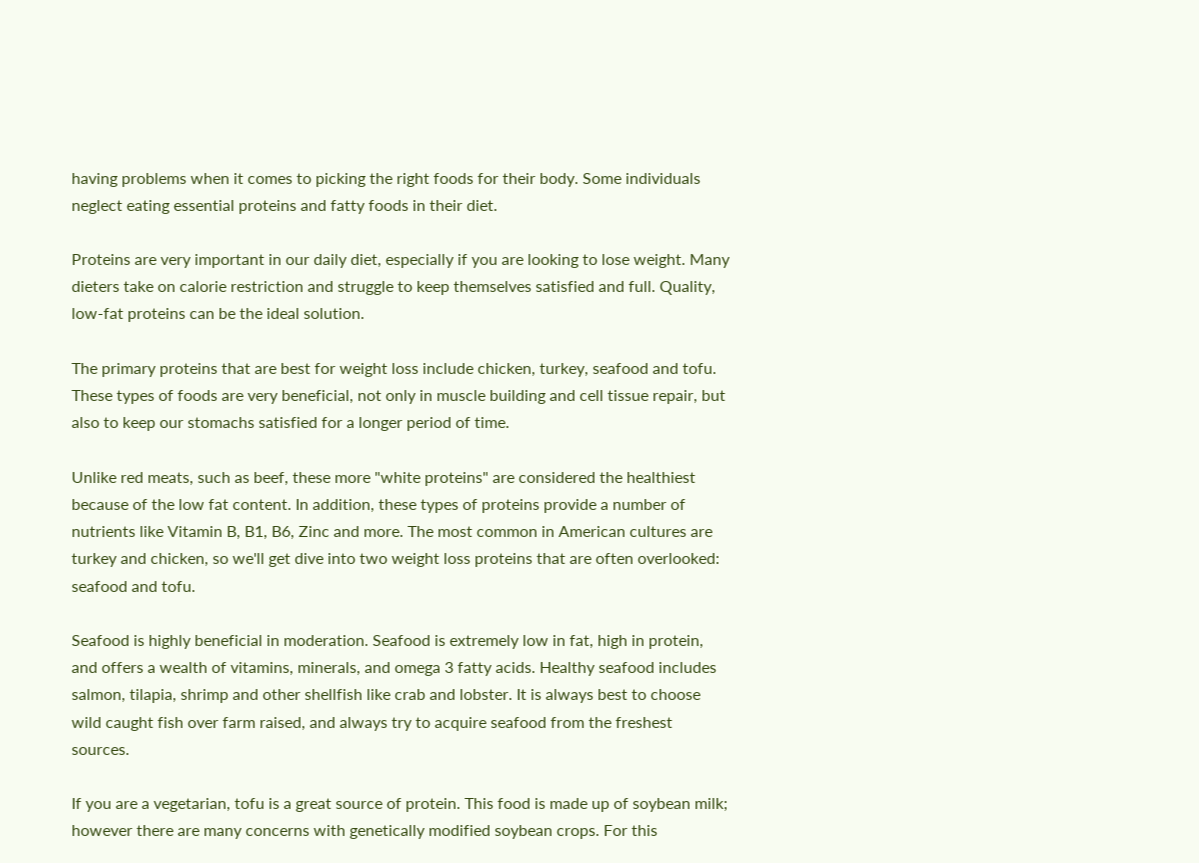having problems when it comes to picking the right foods for their body. Some individuals neglect eating essential proteins and fatty foods in their diet.

Proteins are very important in our daily diet, especially if you are looking to lose weight. Many dieters take on calorie restriction and struggle to keep themselves satisfied and full. Quality, low-fat proteins can be the ideal solution.

The primary proteins that are best for weight loss include chicken, turkey, seafood and tofu. These types of foods are very beneficial, not only in muscle building and cell tissue repair, but also to keep our stomachs satisfied for a longer period of time.

Unlike red meats, such as beef, these more "white proteins" are considered the healthiest because of the low fat content. In addition, these types of proteins provide a number of nutrients like Vitamin B, B1, B6, Zinc and more. The most common in American cultures are turkey and chicken, so we'll get dive into two weight loss proteins that are often overlooked: seafood and tofu.

Seafood is highly beneficial in moderation. Seafood is extremely low in fat, high in protein, and offers a wealth of vitamins, minerals, and omega 3 fatty acids. Healthy seafood includes salmon, tilapia, shrimp and other shellfish like crab and lobster. It is always best to choose wild caught fish over farm raised, and always try to acquire seafood from the freshest sources.

If you are a vegetarian, tofu is a great source of protein. This food is made up of soybean milk; however there are many concerns with genetically modified soybean crops. For this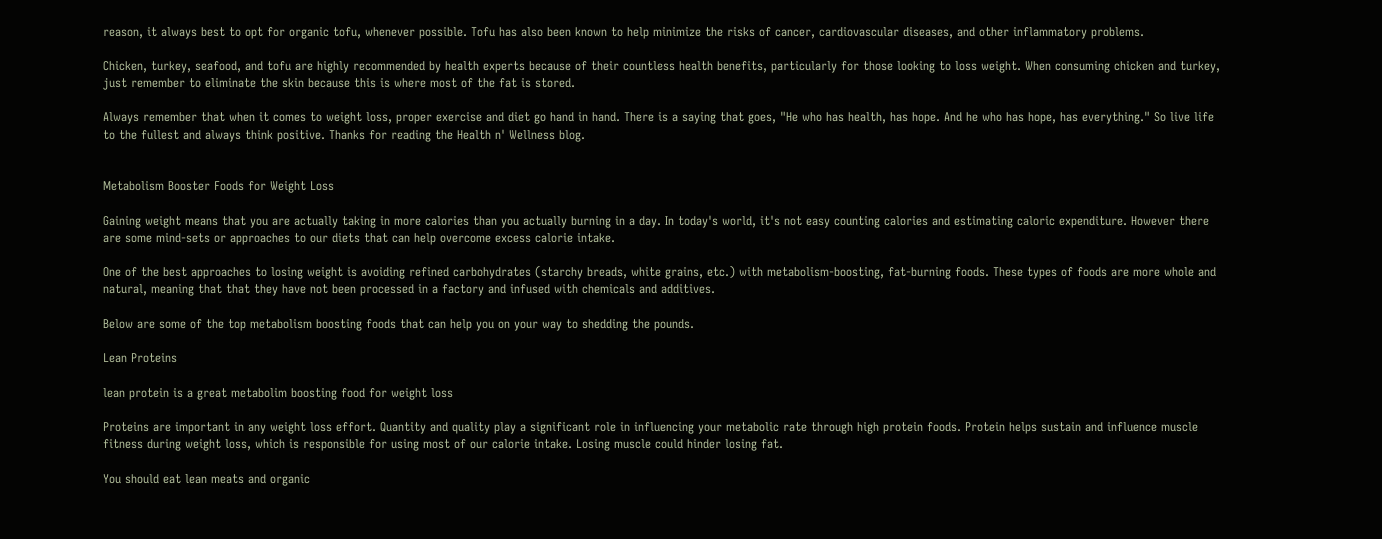reason, it always best to opt for organic tofu, whenever possible. Tofu has also been known to help minimize the risks of cancer, cardiovascular diseases, and other inflammatory problems.

Chicken, turkey, seafood, and tofu are highly recommended by health experts because of their countless health benefits, particularly for those looking to loss weight. When consuming chicken and turkey, just remember to eliminate the skin because this is where most of the fat is stored.

Always remember that when it comes to weight loss, proper exercise and diet go hand in hand. There is a saying that goes, "He who has health, has hope. And he who has hope, has everything." So live life to the fullest and always think positive. Thanks for reading the Health n' Wellness blog.


Metabolism Booster Foods for Weight Loss

Gaining weight means that you are actually taking in more calories than you actually burning in a day. In today's world, it's not easy counting calories and estimating caloric expenditure. However there are some mind-sets or approaches to our diets that can help overcome excess calorie intake.

One of the best approaches to losing weight is avoiding refined carbohydrates (starchy breads, white grains, etc.) with metabolism-boosting, fat-burning foods. These types of foods are more whole and natural, meaning that that they have not been processed in a factory and infused with chemicals and additives.

Below are some of the top metabolism boosting foods that can help you on your way to shedding the pounds.

Lean Proteins

lean protein is a great metabolim boosting food for weight loss

Proteins are important in any weight loss effort. Quantity and quality play a significant role in influencing your metabolic rate through high protein foods. Protein helps sustain and influence muscle fitness during weight loss, which is responsible for using most of our calorie intake. Losing muscle could hinder losing fat.

You should eat lean meats and organic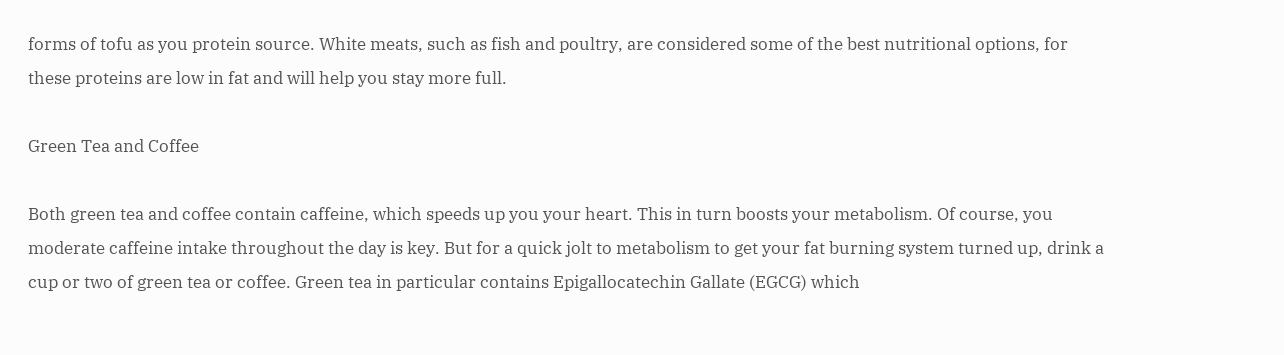forms of tofu as you protein source. White meats, such as fish and poultry, are considered some of the best nutritional options, for these proteins are low in fat and will help you stay more full.

Green Tea and Coffee

Both green tea and coffee contain caffeine, which speeds up you your heart. This in turn boosts your metabolism. Of course, you moderate caffeine intake throughout the day is key. But for a quick jolt to metabolism to get your fat burning system turned up, drink a cup or two of green tea or coffee. Green tea in particular contains Epigallocatechin Gallate (EGCG) which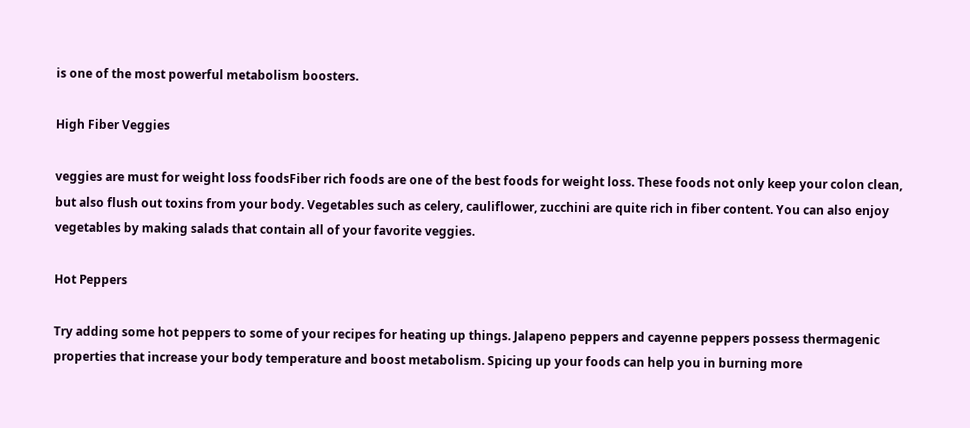is one of the most powerful metabolism boosters.

High Fiber Veggies

veggies are must for weight loss foodsFiber rich foods are one of the best foods for weight loss. These foods not only keep your colon clean, but also flush out toxins from your body. Vegetables such as celery, cauliflower, zucchini are quite rich in fiber content. You can also enjoy vegetables by making salads that contain all of your favorite veggies.

Hot Peppers

Try adding some hot peppers to some of your recipes for heating up things. Jalapeno peppers and cayenne peppers possess thermagenic properties that increase your body temperature and boost metabolism. Spicing up your foods can help you in burning more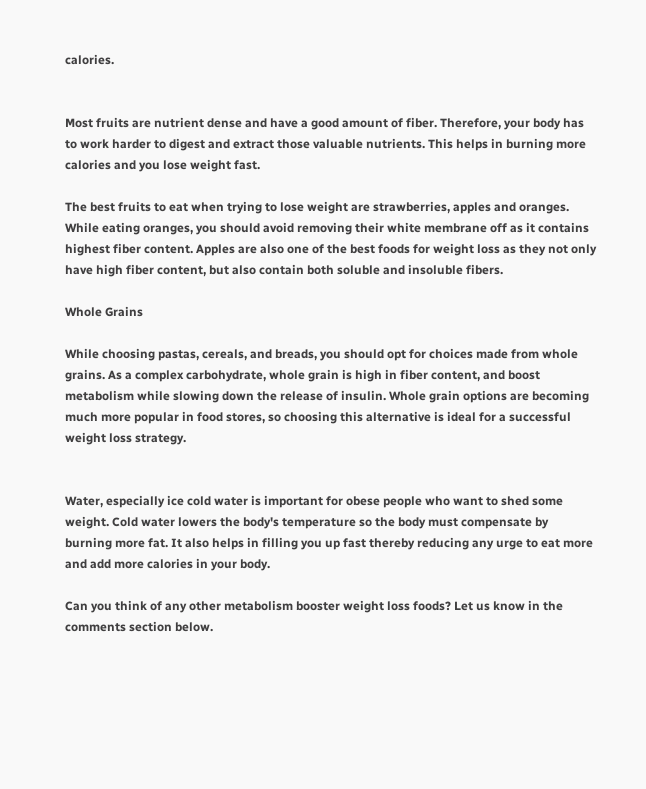calories.


Most fruits are nutrient dense and have a good amount of fiber. Therefore, your body has to work harder to digest and extract those valuable nutrients. This helps in burning more calories and you lose weight fast.

The best fruits to eat when trying to lose weight are strawberries, apples and oranges. While eating oranges, you should avoid removing their white membrane off as it contains highest fiber content. Apples are also one of the best foods for weight loss as they not only have high fiber content, but also contain both soluble and insoluble fibers.

Whole Grains

While choosing pastas, cereals, and breads, you should opt for choices made from whole grains. As a complex carbohydrate, whole grain is high in fiber content, and boost metabolism while slowing down the release of insulin. Whole grain options are becoming much more popular in food stores, so choosing this alternative is ideal for a successful weight loss strategy.


Water, especially ice cold water is important for obese people who want to shed some weight. Cold water lowers the body's temperature so the body must compensate by burning more fat. It also helps in filling you up fast thereby reducing any urge to eat more and add more calories in your body.

Can you think of any other metabolism booster weight loss foods? Let us know in the comments section below.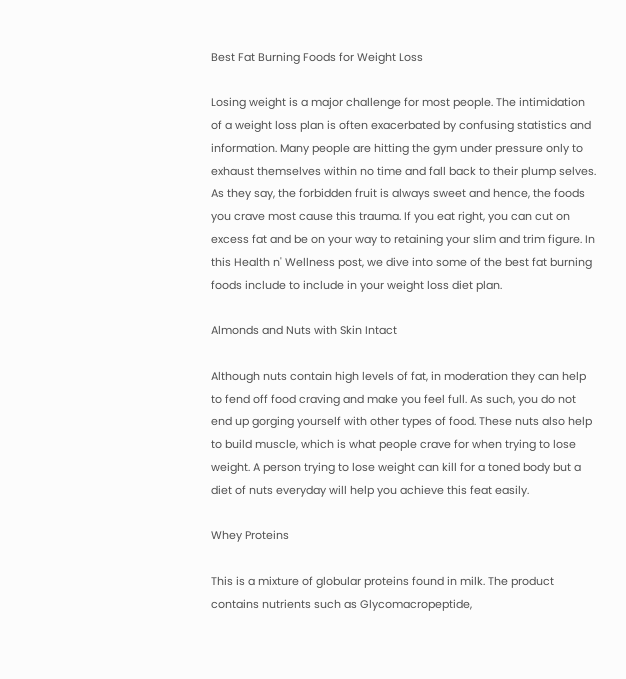Best Fat Burning Foods for Weight Loss

Losing weight is a major challenge for most people. The intimidation of a weight loss plan is often exacerbated by confusing statistics and information. Many people are hitting the gym under pressure only to exhaust themselves within no time and fall back to their plump selves. As they say, the forbidden fruit is always sweet and hence, the foods you crave most cause this trauma. If you eat right, you can cut on excess fat and be on your way to retaining your slim and trim figure. In this Health n' Wellness post, we dive into some of the best fat burning foods include to include in your weight loss diet plan.

Almonds and Nuts with Skin Intact

Although nuts contain high levels of fat, in moderation they can help to fend off food craving and make you feel full. As such, you do not end up gorging yourself with other types of food. These nuts also help to build muscle, which is what people crave for when trying to lose weight. A person trying to lose weight can kill for a toned body but a diet of nuts everyday will help you achieve this feat easily.

Whey Proteins

This is a mixture of globular proteins found in milk. The product contains nutrients such as Glycomacropeptide,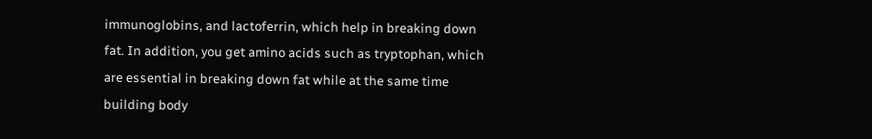immunoglobins, and lactoferrin, which help in breaking down fat. In addition, you get amino acids such as tryptophan, which are essential in breaking down fat while at the same time building body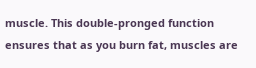muscle. This double-pronged function ensures that as you burn fat, muscles are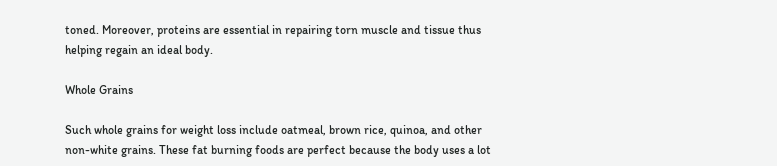toned. Moreover, proteins are essential in repairing torn muscle and tissue thus helping regain an ideal body.

Whole Grains

Such whole grains for weight loss include oatmeal, brown rice, quinoa, and other non-white grains. These fat burning foods are perfect because the body uses a lot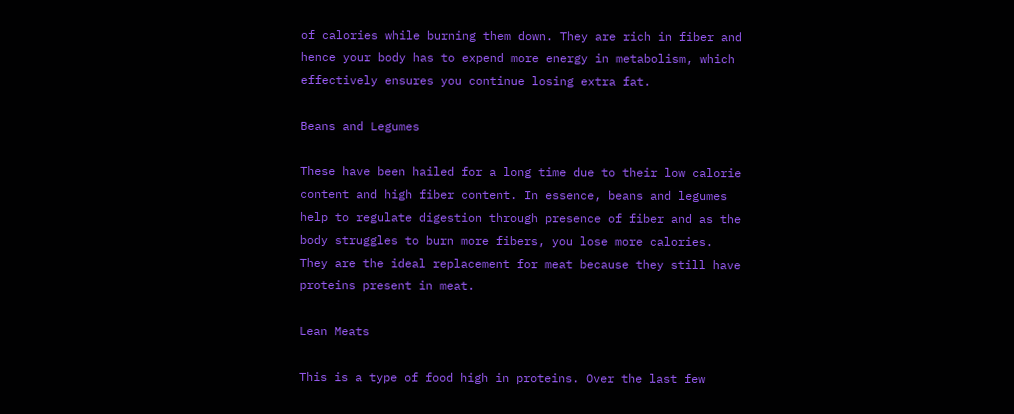of calories while burning them down. They are rich in fiber and hence your body has to expend more energy in metabolism, which effectively ensures you continue losing extra fat.

Beans and Legumes

These have been hailed for a long time due to their low calorie content and high fiber content. In essence, beans and legumes help to regulate digestion through presence of fiber and as the body struggles to burn more fibers, you lose more calories. They are the ideal replacement for meat because they still have proteins present in meat.

Lean Meats

This is a type of food high in proteins. Over the last few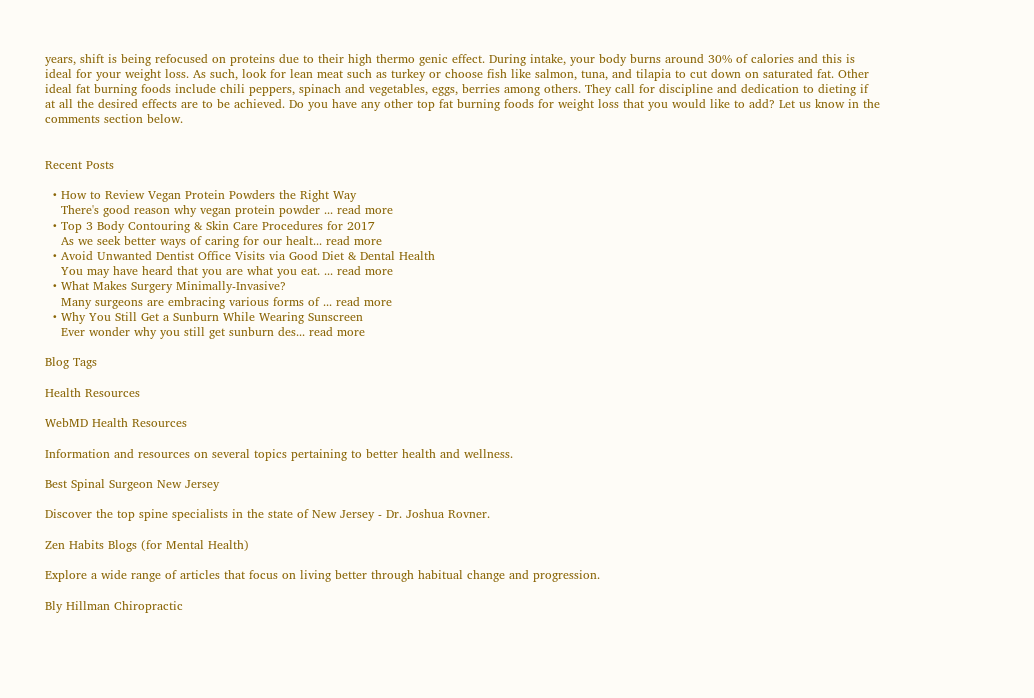years, shift is being refocused on proteins due to their high thermo genic effect. During intake, your body burns around 30% of calories and this is ideal for your weight loss. As such, look for lean meat such as turkey or choose fish like salmon, tuna, and tilapia to cut down on saturated fat. Other ideal fat burning foods include chili peppers, spinach and vegetables, eggs, berries among others. They call for discipline and dedication to dieting if at all the desired effects are to be achieved. Do you have any other top fat burning foods for weight loss that you would like to add? Let us know in the comments section below.


Recent Posts

  • How to Review Vegan Protein Powders the Right Way
    There's good reason why vegan protein powder ... read more
  • Top 3 Body Contouring & Skin Care Procedures for 2017
    As we seek better ways of caring for our healt... read more
  • Avoid Unwanted Dentist Office Visits via Good Diet & Dental Health
    You may have heard that you are what you eat. ... read more
  • What Makes Surgery Minimally-Invasive?
    Many surgeons are embracing various forms of ... read more
  • Why You Still Get a Sunburn While Wearing Sunscreen
    Ever wonder why you still get sunburn des... read more

Blog Tags

Health Resources

WebMD Health Resources

Information and resources on several topics pertaining to better health and wellness.

Best Spinal Surgeon New Jersey

Discover the top spine specialists in the state of New Jersey - Dr. Joshua Rovner.

Zen Habits Blogs (for Mental Health)

Explore a wide range of articles that focus on living better through habitual change and progression.

Bly Hillman Chiropractic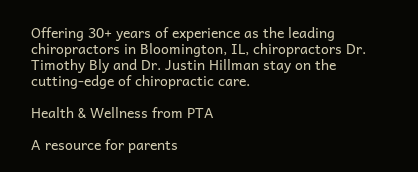Offering 30+ years of experience as the leading chiropractors in Bloomington, IL, chiropractors Dr. Timothy Bly and Dr. Justin Hillman stay on the cutting-edge of chiropractic care.

Health & Wellness from PTA

A resource for parents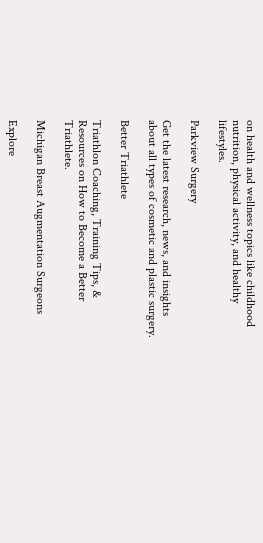on health and wellness topics like childhood nutrition, physical activity, and healthy lifestyles.

Parkview Surgery

Get the latest research, news, and insights about all types of cosmetic and plastic surgery.

Better Triathlete

Triathlon Coaching, Training Tips, & Resources on How to Become a Better Triathlete.

Michigan Breast Augmentation Surgeons

Explore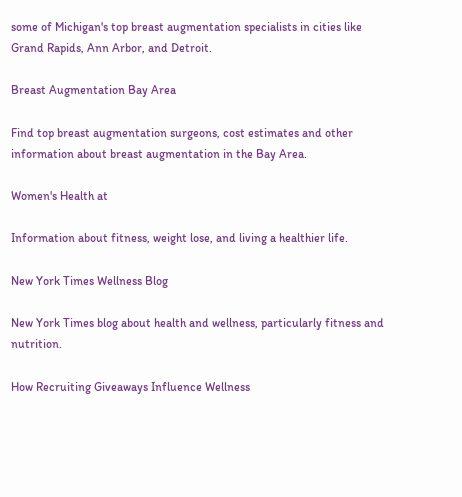some of Michigan's top breast augmentation specialists in cities like Grand Rapids, Ann Arbor, and Detroit.

Breast Augmentation Bay Area

Find top breast augmentation surgeons, cost estimates and other information about breast augmentation in the Bay Area.

Women's Health at

Information about fitness, weight lose, and living a healthier life.

New York Times Wellness Blog

New York Times blog about health and wellness, particularly fitness and nutrition.

How Recruiting Giveaways Influence Wellness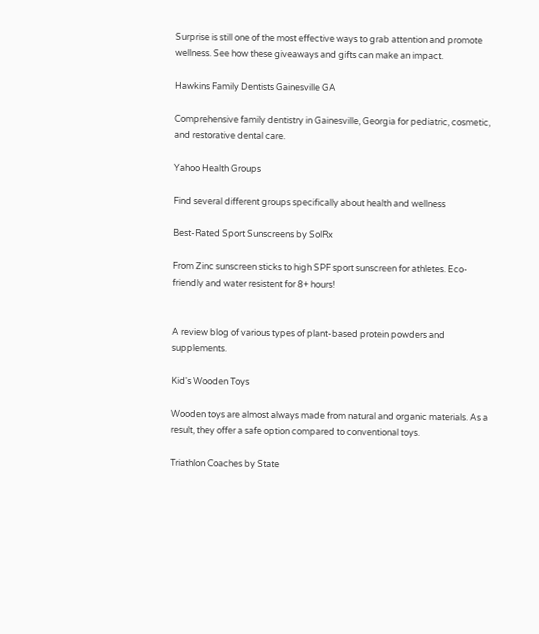Surprise is still one of the most effective ways to grab attention and promote wellness. See how these giveaways and gifts can make an impact.

Hawkins Family Dentists Gainesville GA

Comprehensive family dentistry in Gainesville, Georgia for pediatric, cosmetic, and restorative dental care.

Yahoo Health Groups

Find several different groups specifically about health and wellness

Best-Rated Sport Sunscreens by SolRx

From Zinc sunscreen sticks to high SPF sport sunscreen for athletes. Eco-friendly and water resistent for 8+ hours!


A review blog of various types of plant-based protein powders and supplements.

Kid's Wooden Toys

Wooden toys are almost always made from natural and organic materials. As a result, they offer a safe option compared to conventional toys.

Triathlon Coaches by State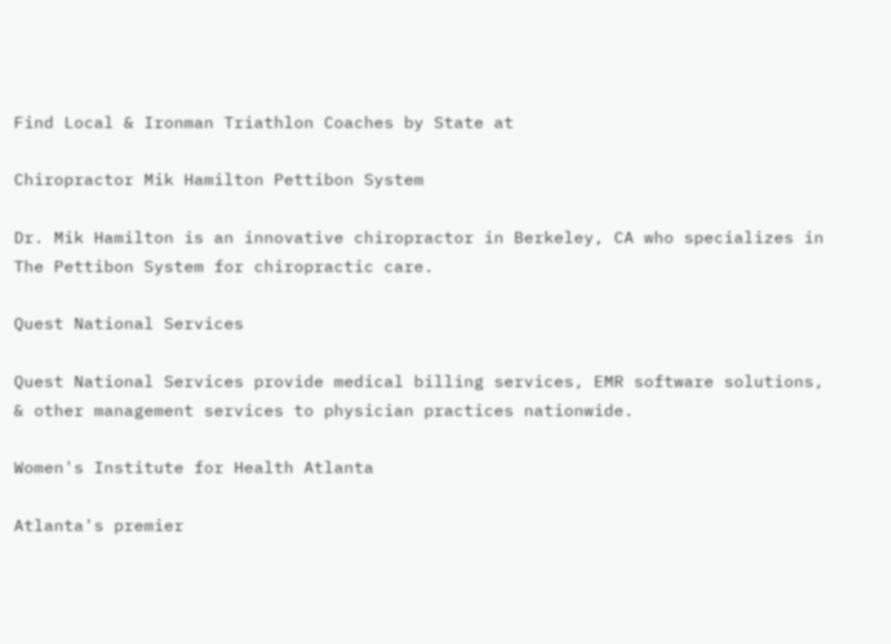Find Local & Ironman Triathlon Coaches by State at

Chiropractor Mik Hamilton Pettibon System

Dr. Mik Hamilton is an innovative chiropractor in Berkeley, CA who specializes in The Pettibon System for chiropractic care.

Quest National Services

Quest National Services provide medical billing services, EMR software solutions, & other management services to physician practices nationwide.

Women's Institute for Health Atlanta

Atlanta's premier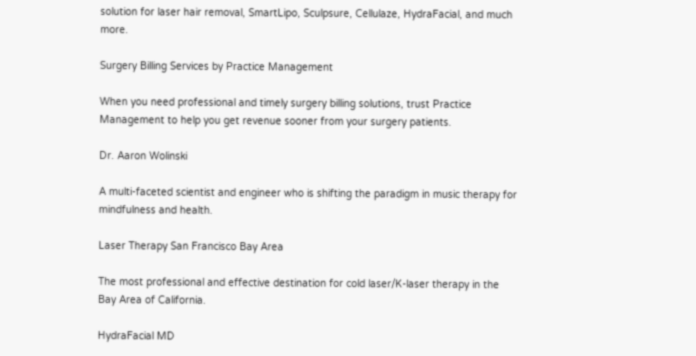solution for laser hair removal, SmartLipo, Sculpsure, Cellulaze, HydraFacial, and much more.

Surgery Billing Services by Practice Management

When you need professional and timely surgery billing solutions, trust Practice Management to help you get revenue sooner from your surgery patients.

Dr. Aaron Wolinski

A multi-faceted scientist and engineer who is shifting the paradigm in music therapy for mindfulness and health.

Laser Therapy San Francisco Bay Area

The most professional and effective destination for cold laser/K-laser therapy in the Bay Area of California.

HydraFacial MD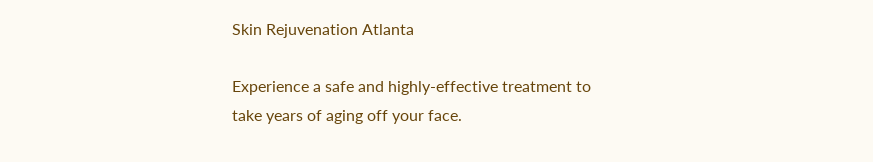Skin Rejuvenation Atlanta

Experience a safe and highly-effective treatment to take years of aging off your face.